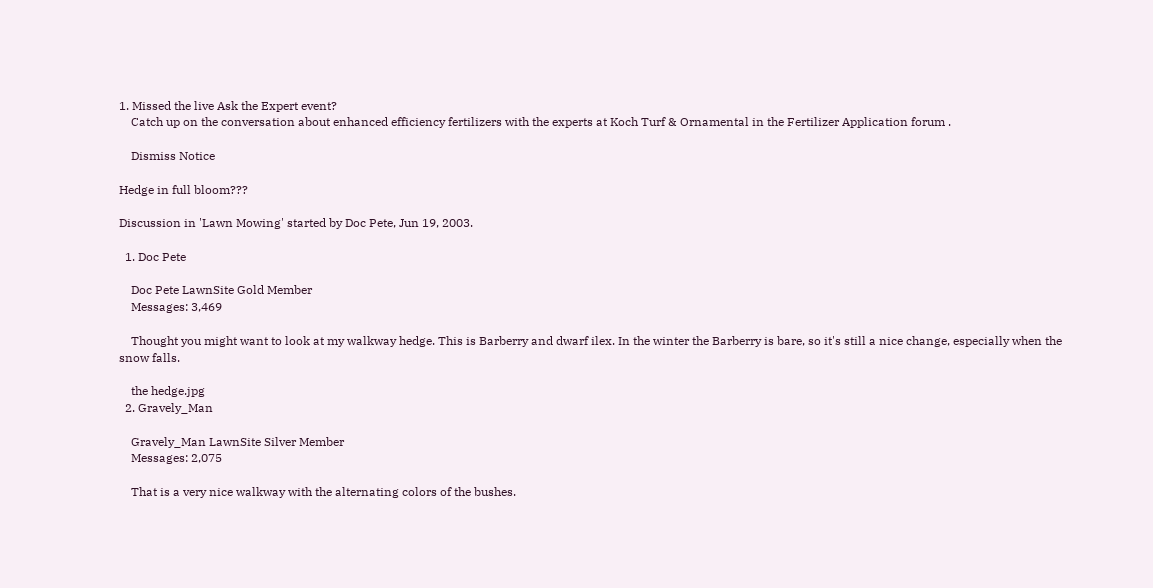1. Missed the live Ask the Expert event?
    Catch up on the conversation about enhanced efficiency fertilizers with the experts at Koch Turf & Ornamental in the Fertilizer Application forum .

    Dismiss Notice

Hedge in full bloom???

Discussion in 'Lawn Mowing' started by Doc Pete, Jun 19, 2003.

  1. Doc Pete

    Doc Pete LawnSite Gold Member
    Messages: 3,469

    Thought you might want to look at my walkway hedge. This is Barberry and dwarf ilex. In the winter the Barberry is bare, so it's still a nice change, especially when the snow falls.

    the hedge.jpg
  2. Gravely_Man

    Gravely_Man LawnSite Silver Member
    Messages: 2,075

    That is a very nice walkway with the alternating colors of the bushes.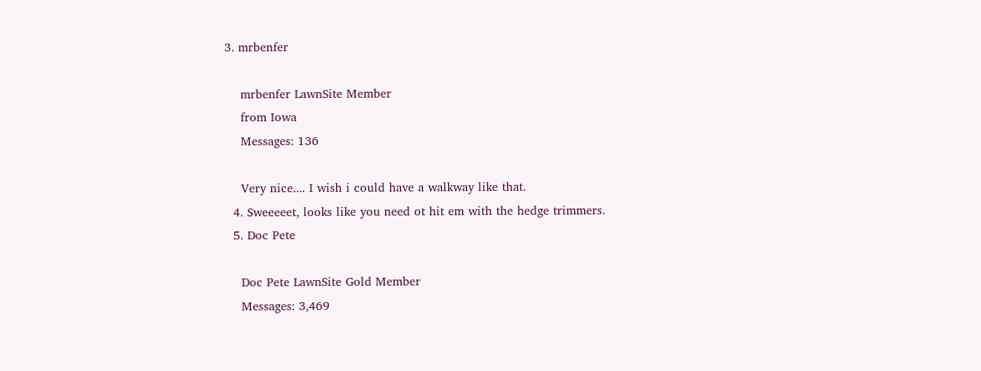3. mrbenfer

    mrbenfer LawnSite Member
    from Iowa
    Messages: 136

    Very nice.... I wish i could have a walkway like that.
  4. Sweeeeet, looks like you need ot hit em with the hedge trimmers.
  5. Doc Pete

    Doc Pete LawnSite Gold Member
    Messages: 3,469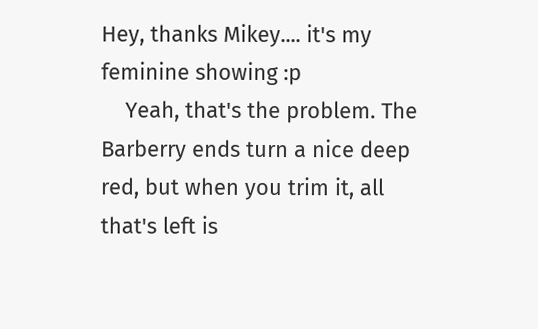Hey, thanks Mikey.... it's my feminine showing :p
    Yeah, that's the problem. The Barberry ends turn a nice deep red, but when you trim it, all that's left is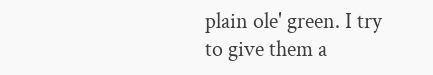plain ole' green. I try to give them a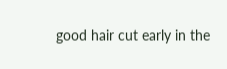good hair cut early in the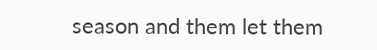season and them let them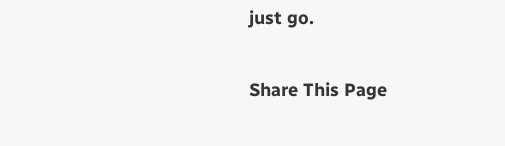just go.

Share This Page